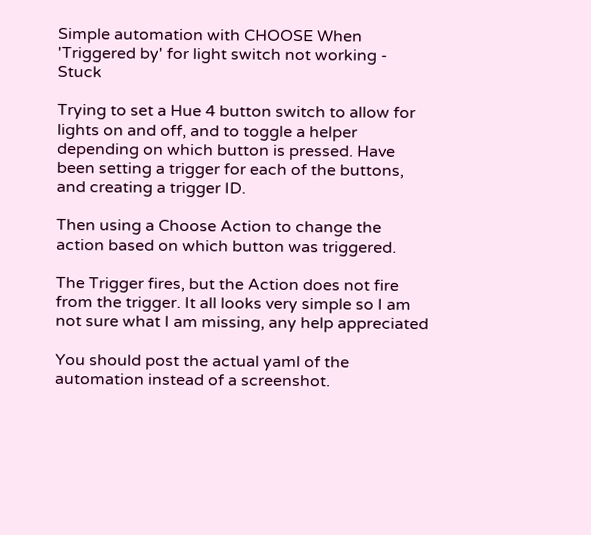Simple automation with CHOOSE When 'Triggered by' for light switch not working - Stuck

Trying to set a Hue 4 button switch to allow for lights on and off, and to toggle a helper depending on which button is pressed. Have been setting a trigger for each of the buttons, and creating a trigger ID.

Then using a Choose Action to change the action based on which button was triggered.

The Trigger fires, but the Action does not fire from the trigger. It all looks very simple so I am not sure what I am missing, any help appreciated

You should post the actual yaml of the automation instead of a screenshot.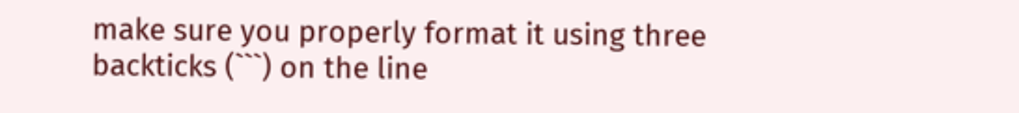make sure you properly format it using three backticks (```) on the line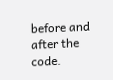before and after the code.